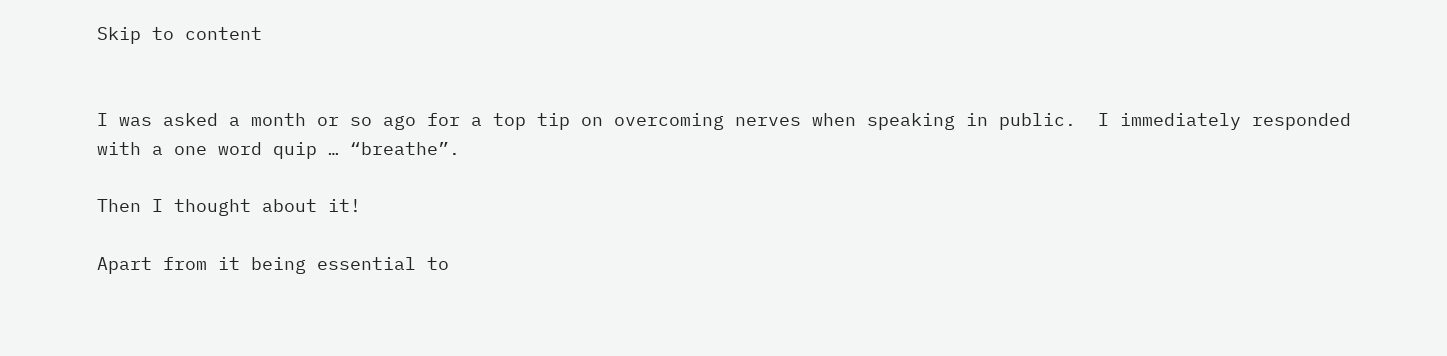Skip to content


I was asked a month or so ago for a top tip on overcoming nerves when speaking in public.  I immediately responded with a one word quip … “breathe”.

Then I thought about it!

Apart from it being essential to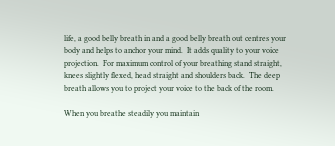life, a good belly breath in and a good belly breath out centres your body and helps to anchor your mind.  It adds quality to your voice projection.  For maximum control of your breathing stand straight, knees slightly flexed, head straight and shoulders back.  The deep breath allows you to project your voice to the back of the room.

When you breathe steadily you maintain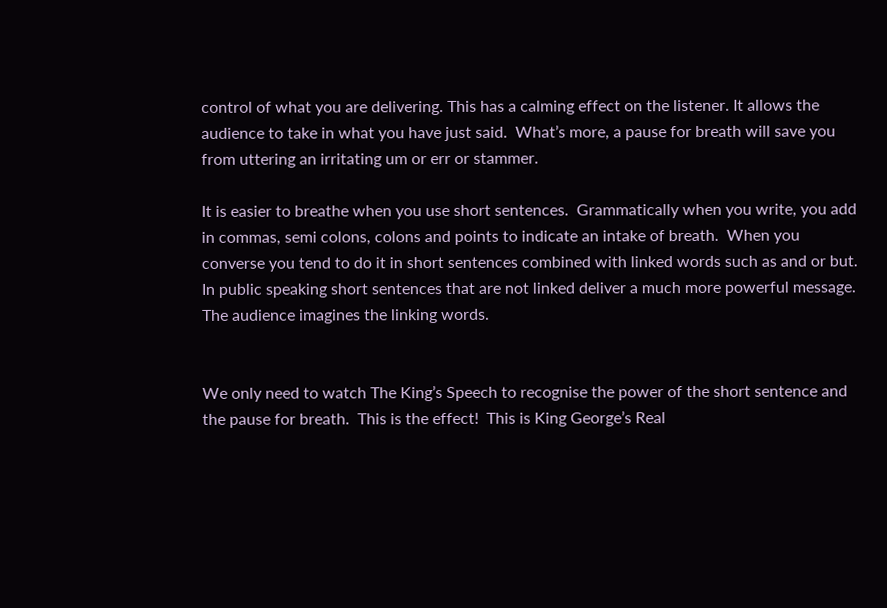control of what you are delivering. This has a calming effect on the listener. It allows the audience to take in what you have just said.  What’s more, a pause for breath will save you from uttering an irritating um or err or stammer.

It is easier to breathe when you use short sentences.  Grammatically when you write, you add in commas, semi colons, colons and points to indicate an intake of breath.  When you converse you tend to do it in short sentences combined with linked words such as and or but.  In public speaking short sentences that are not linked deliver a much more powerful message.  The audience imagines the linking words.


We only need to watch The King’s Speech to recognise the power of the short sentence and the pause for breath.  This is the effect!  This is King George’s Real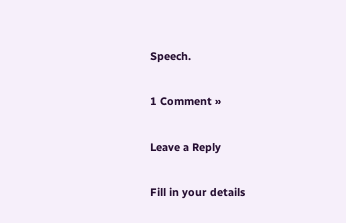Speech.

1 Comment »

Leave a Reply

Fill in your details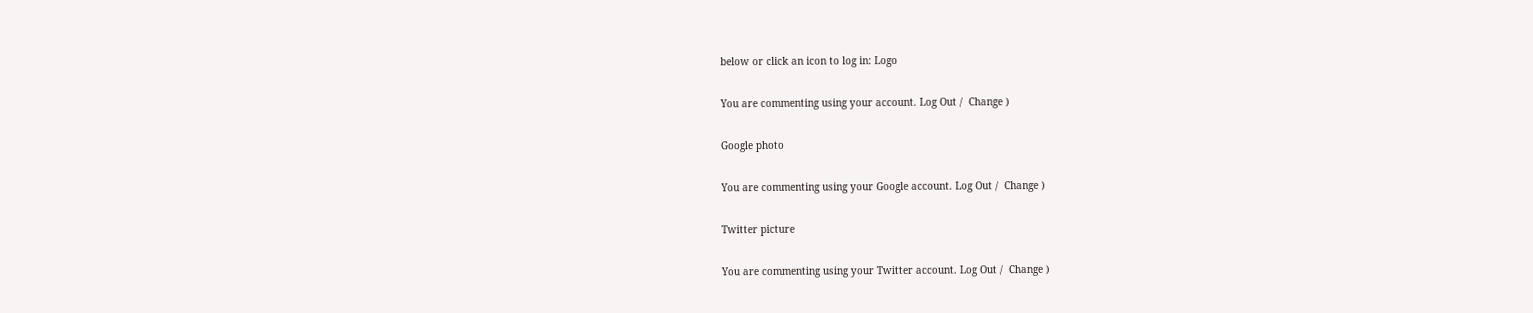below or click an icon to log in: Logo

You are commenting using your account. Log Out /  Change )

Google photo

You are commenting using your Google account. Log Out /  Change )

Twitter picture

You are commenting using your Twitter account. Log Out /  Change )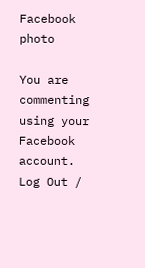Facebook photo

You are commenting using your Facebook account. Log Out /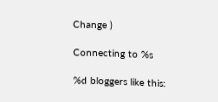Change )

Connecting to %s

%d bloggers like this: